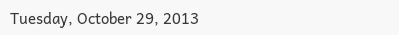Tuesday, October 29, 2013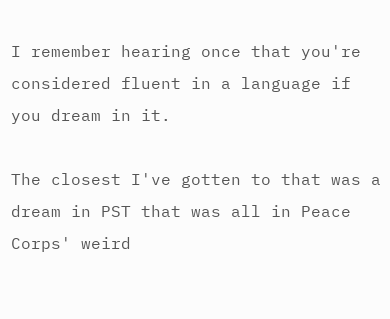I remember hearing once that you're considered fluent in a language if you dream in it.

The closest I've gotten to that was a dream in PST that was all in Peace Corps' weird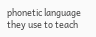phonetic language they use to teach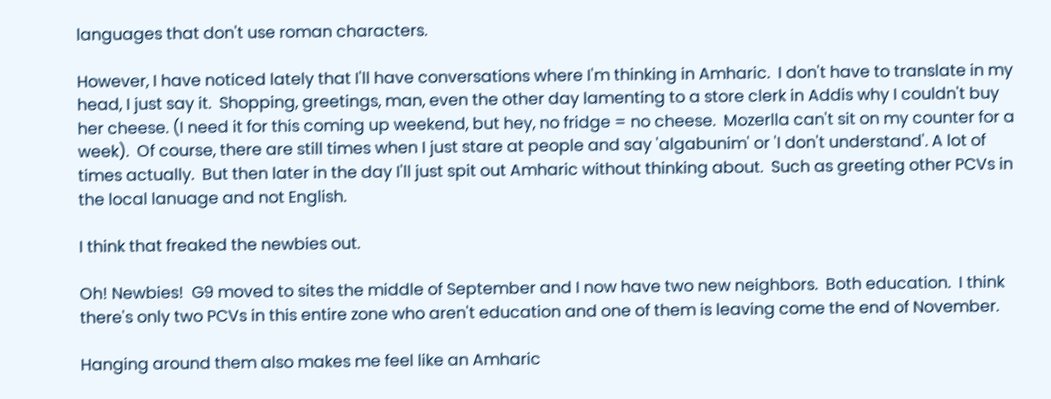languages that don't use roman characters.

However, I have noticed lately that I'll have conversations where I'm thinking in Amharic.  I don't have to translate in my head, I just say it.  Shopping, greetings, man, even the other day lamenting to a store clerk in Addis why I couldn't buy her cheese. (I need it for this coming up weekend, but hey, no fridge = no cheese.  Mozerlla can't sit on my counter for a week).  Of course, there are still times when I just stare at people and say 'algabunim' or 'I don't understand'. A lot of times actually.  But then later in the day I'll just spit out Amharic without thinking about.  Such as greeting other PCVs in the local lanuage and not English.

I think that freaked the newbies out.

Oh! Newbies!  G9 moved to sites the middle of September and I now have two new neighbors.  Both education.  I think there's only two PCVs in this entire zone who aren't education and one of them is leaving come the end of November.

Hanging around them also makes me feel like an Amharic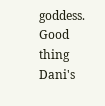goddess.  Good thing Dani's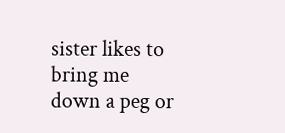sister likes to bring me down a peg or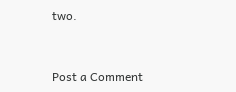two.


Post a Comment